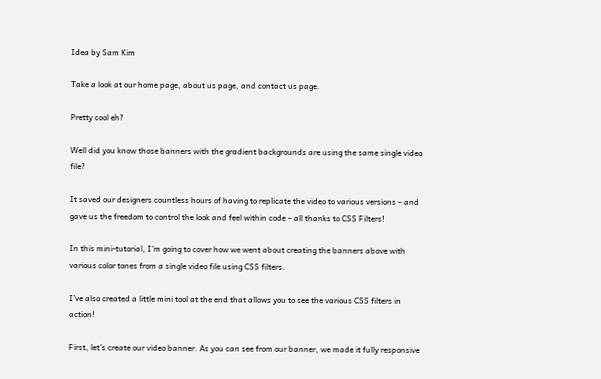Idea by Sam Kim

Take a look at our home page, about us page, and contact us page.

Pretty cool eh?

Well did you know those banners with the gradient backgrounds are using the same single video file?

It saved our designers countless hours of having to replicate the video to various versions – and gave us the freedom to control the look and feel within code – all thanks to CSS Filters!

In this mini-tutorial, I’m going to cover how we went about creating the banners above with various color tones from a single video file using CSS filters.

I’ve also created a little mini tool at the end that allows you to see the various CSS filters in action!

First, let’s create our video banner. As you can see from our banner, we made it fully responsive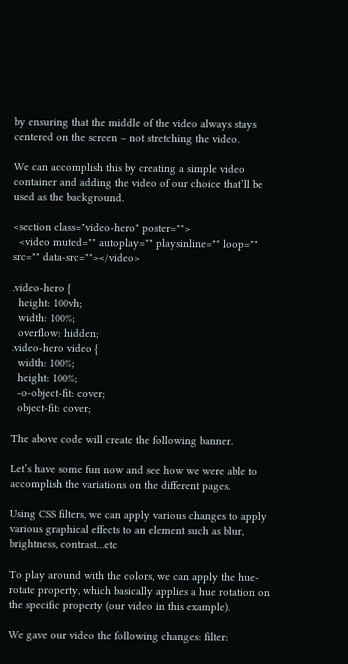by ensuring that the middle of the video always stays centered on the screen – not stretching the video.

We can accomplish this by creating a simple video container and adding the video of our choice that’ll be used as the background.

<section class="video-hero" poster="">
  <video muted="" autoplay="" playsinline="" loop="" src="" data-src=""></video>

.video-hero {
  height: 100vh;
  width: 100%;
  overflow: hidden;
.video-hero video {
  width: 100%;
  height: 100%;
  -o-object-fit: cover;
  object-fit: cover;

The above code will create the following banner.

Let’s have some fun now and see how we were able to accomplish the variations on the different pages.

Using CSS filters, we can apply various changes to apply various graphical effects to an element such as blur, brightness, contrast…etc

To play around with the colors, we can apply the hue-rotate property, which basically applies a hue rotation on the specific property (our video in this example).

We gave our video the following changes: filter: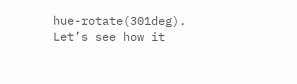hue-rotate(301deg). Let’s see how it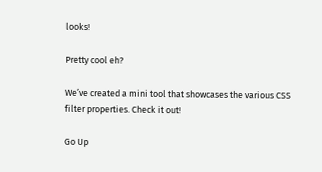looks!

Pretty cool eh?

We’ve created a mini tool that showcases the various CSS filter properties. Check it out!

Go Up